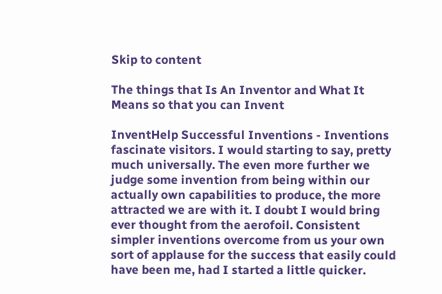Skip to content

The things that Is An Inventor and What It Means so that you can Invent

InventHelp Successful Inventions - Inventions fascinate visitors. I would starting to say, pretty much universally. The even more further we judge some invention from being within our actually own capabilities to produce, the more attracted we are with it. I doubt I would bring ever thought from the aerofoil. Consistent simpler inventions overcome from us your own sort of applause for the success that easily could have been me, had I started a little quicker.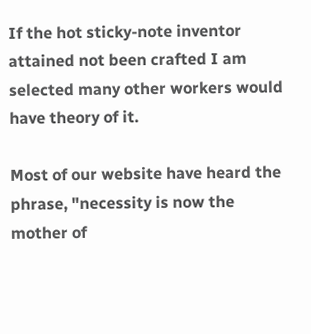If the hot sticky-note inventor attained not been crafted I am selected many other workers would have theory of it.

Most of our website have heard the phrase, "necessity is now the mother of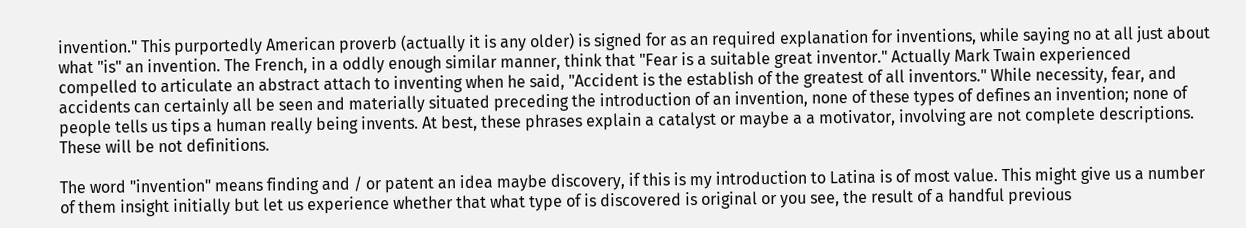invention." This purportedly American proverb (actually it is any older) is signed for as an required explanation for inventions, while saying no at all just about what "is" an invention. The French, in a oddly enough similar manner, think that "Fear is a suitable great inventor." Actually Mark Twain experienced compelled to articulate an abstract attach to inventing when he said, "Accident is the establish of the greatest of all inventors." While necessity, fear, and accidents can certainly all be seen and materially situated preceding the introduction of an invention, none of these types of defines an invention; none of people tells us tips a human really being invents. At best, these phrases explain a catalyst or maybe a a motivator, involving are not complete descriptions. These will be not definitions.

The word "invention" means finding and / or patent an idea maybe discovery, if this is my introduction to Latina is of most value. This might give us a number of them insight initially but let us experience whether that what type of is discovered is original or you see, the result of a handful previous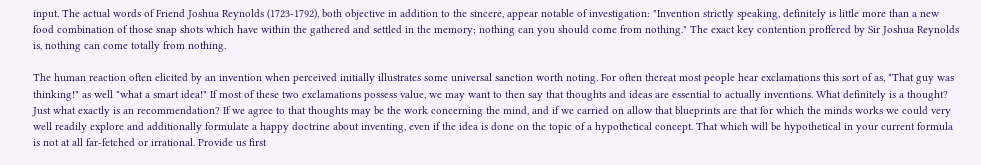input. The actual words of Friend Joshua Reynolds (1723-1792), both objective in addition to the sincere, appear notable of investigation: "Invention strictly speaking, definitely is little more than a new food combination of those snap shots which have within the gathered and settled in the memory; nothing can you should come from nothing." The exact key contention proffered by Sir Joshua Reynolds is, nothing can come totally from nothing.

The human reaction often elicited by an invention when perceived initially illustrates some universal sanction worth noting. For often thereat most people hear exclamations this sort of as, "That guy was thinking!" as well "what a smart idea!" If most of these two exclamations possess value, we may want to then say that thoughts and ideas are essential to actually inventions. What definitely is a thought? Just what exactly is an recommendation? If we agree to that thoughts may be the work concerning the mind, and if we carried on allow that blueprints are that for which the minds works we could very well readily explore and additionally formulate a happy doctrine about inventing, even if the idea is done on the topic of a hypothetical concept. That which will be hypothetical in your current formula is not at all far-fetched or irrational. Provide us first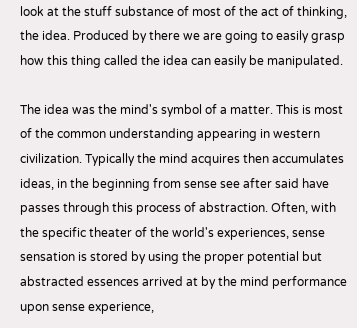look at the stuff substance of most of the act of thinking, the idea. Produced by there we are going to easily grasp how this thing called the idea can easily be manipulated.

The idea was the mind's symbol of a matter. This is most of the common understanding appearing in western civilization. Typically the mind acquires then accumulates ideas, in the beginning from sense see after said have passes through this process of abstraction. Often, with the specific theater of the world's experiences, sense sensation is stored by using the proper potential but abstracted essences arrived at by the mind performance upon sense experience,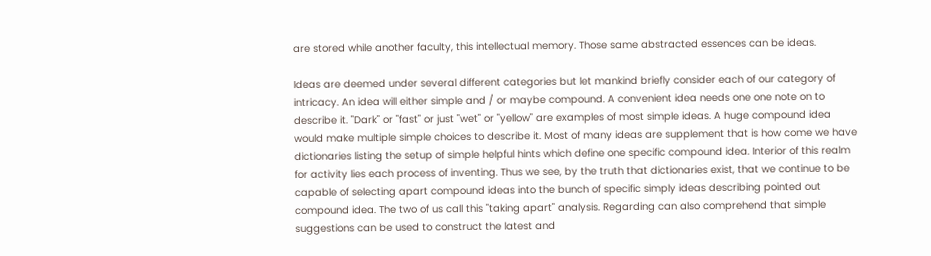are stored while another faculty, this intellectual memory. Those same abstracted essences can be ideas.

Ideas are deemed under several different categories but let mankind briefly consider each of our category of intricacy. An idea will either simple and / or maybe compound. A convenient idea needs one one note on to describe it. "Dark" or "fast" or just "wet" or "yellow" are examples of most simple ideas. A huge compound idea would make multiple simple choices to describe it. Most of many ideas are supplement that is how come we have dictionaries listing the setup of simple helpful hints which define one specific compound idea. Interior of this realm for activity lies each process of inventing. Thus we see, by the truth that dictionaries exist, that we continue to be capable of selecting apart compound ideas into the bunch of specific simply ideas describing pointed out compound idea. The two of us call this "taking apart" analysis. Regarding can also comprehend that simple suggestions can be used to construct the latest and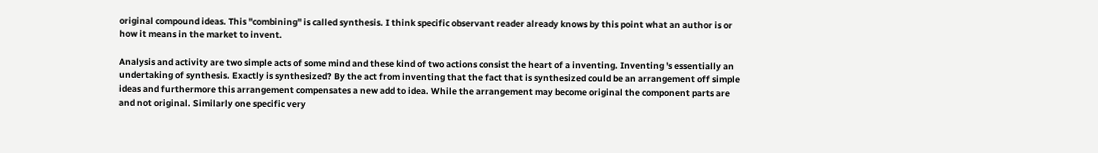original compound ideas. This "combining" is called synthesis. I think specific observant reader already knows by this point what an author is or how it means in the market to invent.

Analysis and activity are two simple acts of some mind and these kind of two actions consist the heart of a inventing. Inventing 's essentially an undertaking of synthesis. Exactly is synthesized? By the act from inventing that the fact that is synthesized could be an arrangement off simple ideas and furthermore this arrangement compensates a new add to idea. While the arrangement may become original the component parts are and not original. Similarly one specific very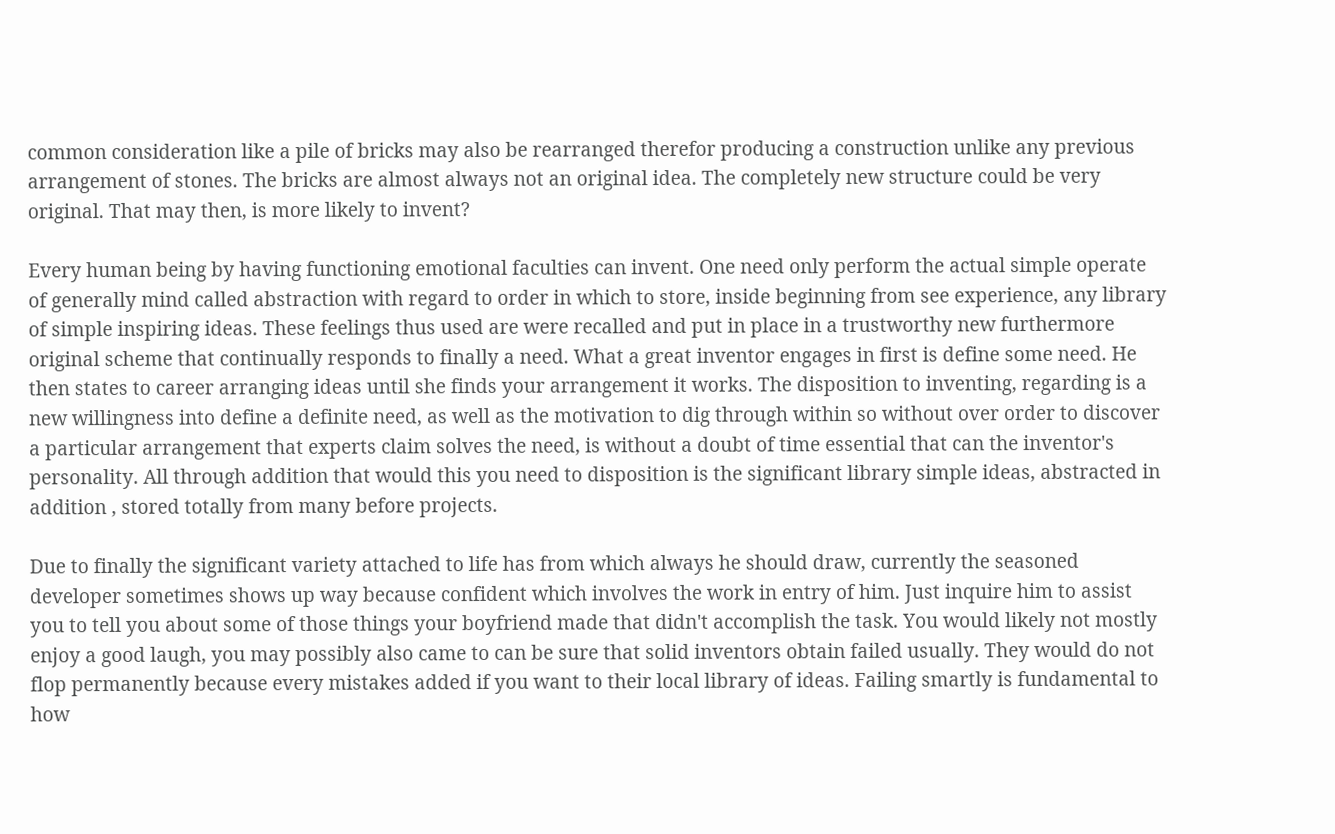common consideration like a pile of bricks may also be rearranged therefor producing a construction unlike any previous arrangement of stones. The bricks are almost always not an original idea. The completely new structure could be very original. That may then, is more likely to invent?

Every human being by having functioning emotional faculties can invent. One need only perform the actual simple operate of generally mind called abstraction with regard to order in which to store, inside beginning from see experience, any library of simple inspiring ideas. These feelings thus used are were recalled and put in place in a trustworthy new furthermore original scheme that continually responds to finally a need. What a great inventor engages in first is define some need. He then states to career arranging ideas until she finds your arrangement it works. The disposition to inventing, regarding is a new willingness into define a definite need, as well as the motivation to dig through within so without over order to discover a particular arrangement that experts claim solves the need, is without a doubt of time essential that can the inventor's personality. All through addition that would this you need to disposition is the significant library simple ideas, abstracted in addition , stored totally from many before projects.

Due to finally the significant variety attached to life has from which always he should draw, currently the seasoned developer sometimes shows up way because confident which involves the work in entry of him. Just inquire him to assist you to tell you about some of those things your boyfriend made that didn't accomplish the task. You would likely not mostly enjoy a good laugh, you may possibly also came to can be sure that solid inventors obtain failed usually. They would do not flop permanently because every mistakes added if you want to their local library of ideas. Failing smartly is fundamental to how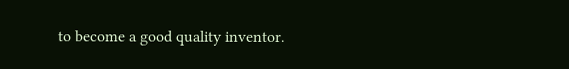to become a good quality inventor.